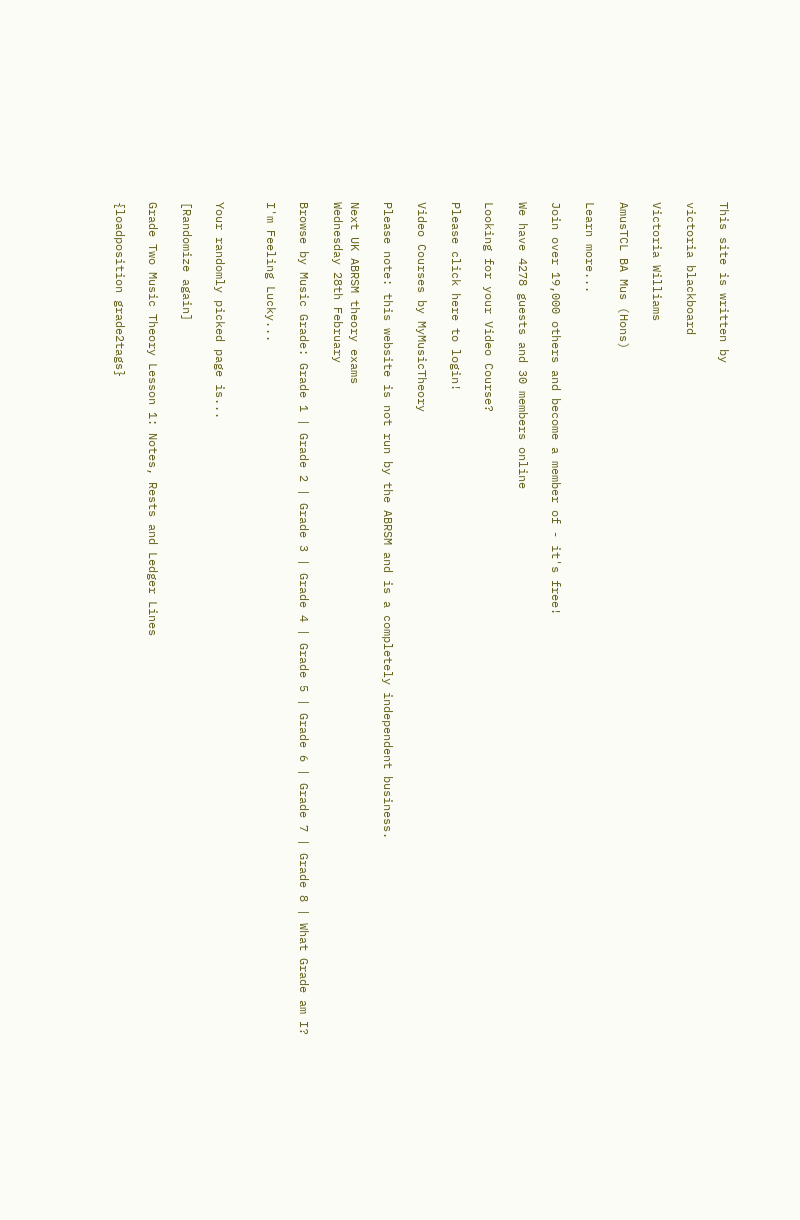This site is written by

victoria blackboard

Victoria Williams

AmusTCL BA Mus (Hons)

Learn more...

Join over 19,000 others and become a member of - it's free!

We have 4278 guests and 30 members online

Looking for your Video Course?

Please click here to login!

Video Courses by MyMusicTheory

Please note: this website is not run by the ABRSM and is a completely independent business.

Next UK ABRSM theory exams
Wednesday 28th February

Browse by Music Grade: Grade 1 | Grade 2 | Grade 3 | Grade 4 | Grade 5 | Grade 6 | Grade 7 | Grade 8 | What Grade am I?

I'm Feeling Lucky...


Your randomly picked page is...

[Randomize again]

Grade Two Music Theory Lesson 1: Notes, Rests and Ledger Lines

{loadposition grade2tags}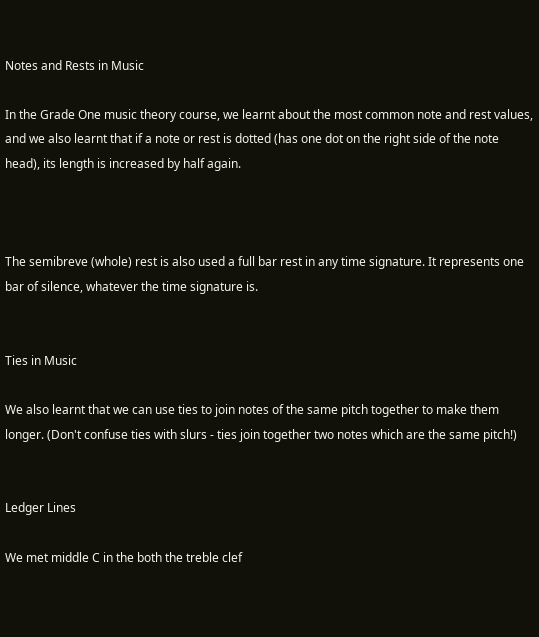Notes and Rests in Music

In the Grade One music theory course, we learnt about the most common note and rest values, and we also learnt that if a note or rest is dotted (has one dot on the right side of the note head), its length is increased by half again.



The semibreve (whole) rest is also used a full bar rest in any time signature. It represents one bar of silence, whatever the time signature is.


Ties in Music

We also learnt that we can use ties to join notes of the same pitch together to make them longer. (Don't confuse ties with slurs - ties join together two notes which are the same pitch!)


Ledger Lines

We met middle C in the both the treble clef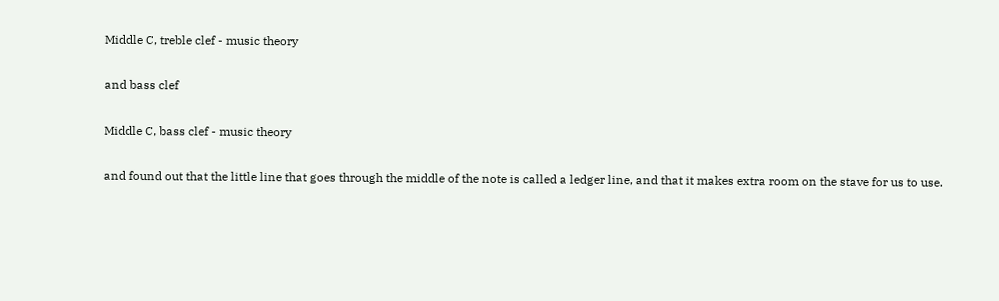Middle C, treble clef - music theory

and bass clef

Middle C, bass clef - music theory

and found out that the little line that goes through the middle of the note is called a ledger line, and that it makes extra room on the stave for us to use.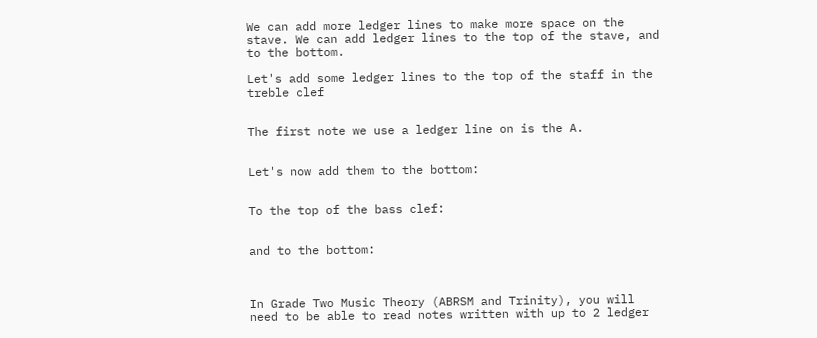We can add more ledger lines to make more space on the stave. We can add ledger lines to the top of the stave, and to the bottom.

Let's add some ledger lines to the top of the staff in the treble clef


The first note we use a ledger line on is the A.


Let's now add them to the bottom:


To the top of the bass clef:


and to the bottom:



In Grade Two Music Theory (ABRSM and Trinity), you will need to be able to read notes written with up to 2 ledger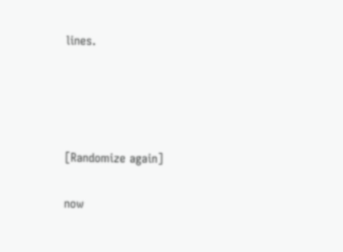lines.




[Randomize again]

now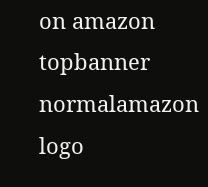on amazon topbanner normalamazon logo